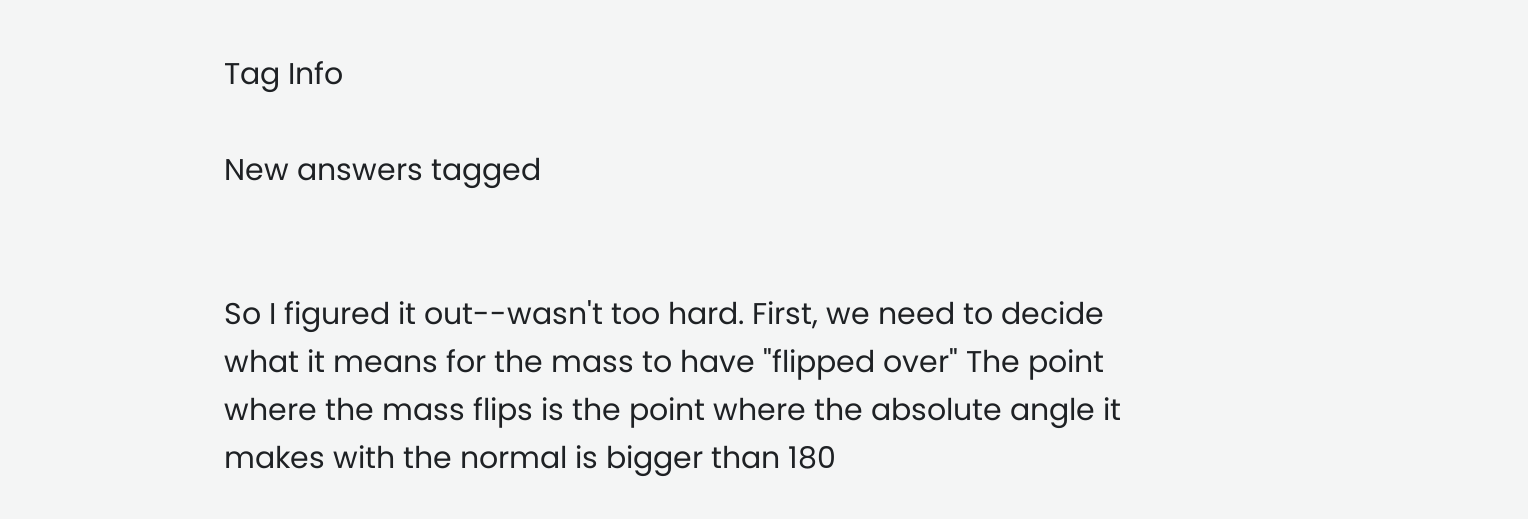Tag Info

New answers tagged


So I figured it out--wasn't too hard. First, we need to decide what it means for the mass to have "flipped over" The point where the mass flips is the point where the absolute angle it makes with the normal is bigger than 180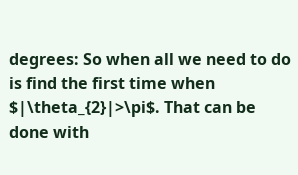degrees: So when all we need to do is find the first time when $|\theta_{2}|>\pi$. That can be done with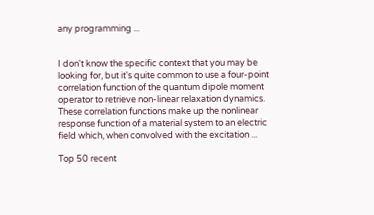any programming ...


I don't know the specific context that you may be looking for, but it's quite common to use a four-point correlation function of the quantum dipole moment operator to retrieve non-linear relaxation dynamics. These correlation functions make up the nonlinear response function of a material system to an electric field which, when convolved with the excitation ...

Top 50 recent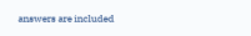answers are included